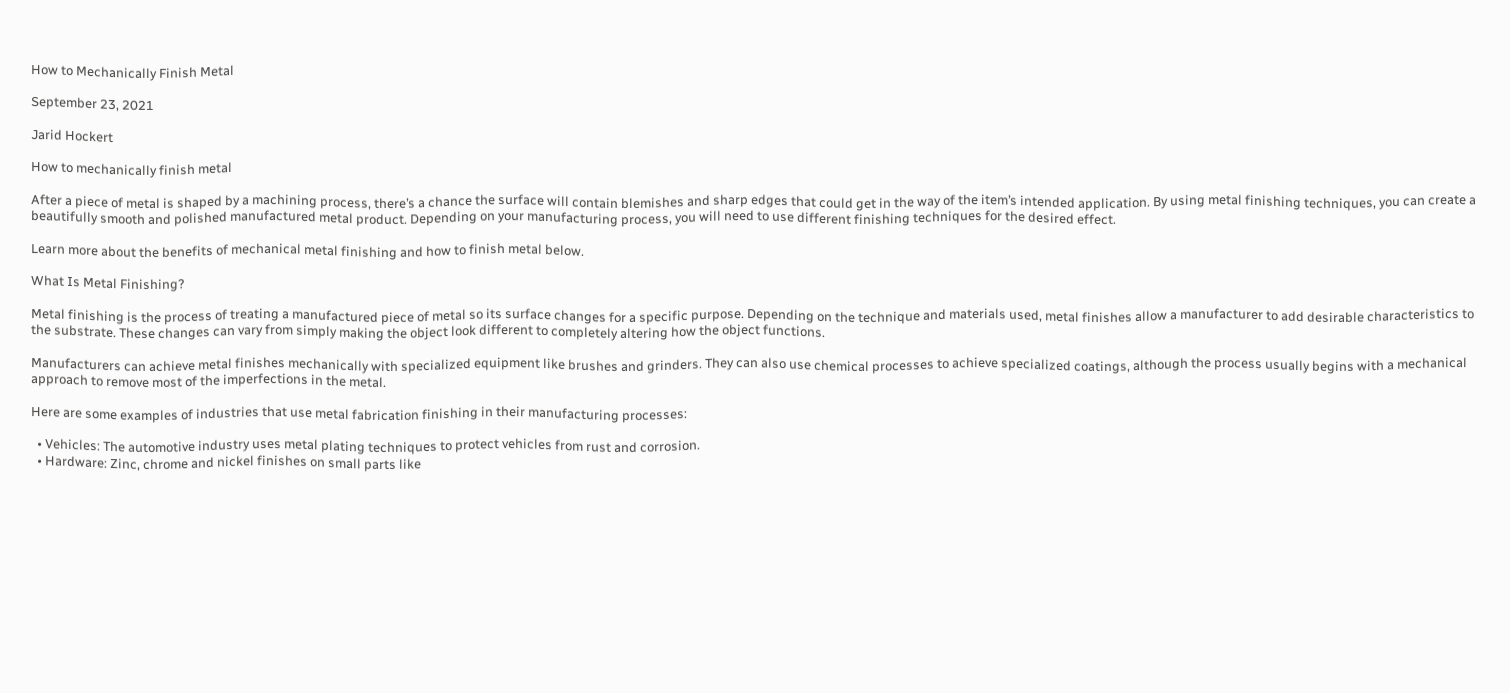How to Mechanically Finish Metal

September 23, 2021

Jarid Hockert

How to mechanically finish metal

After a piece of metal is shaped by a machining process, there’s a chance the surface will contain blemishes and sharp edges that could get in the way of the item’s intended application. By using metal finishing techniques, you can create a beautifully smooth and polished manufactured metal product. Depending on your manufacturing process, you will need to use different finishing techniques for the desired effect.

Learn more about the benefits of mechanical metal finishing and how to finish metal below.

What Is Metal Finishing?

Metal finishing is the process of treating a manufactured piece of metal so its surface changes for a specific purpose. Depending on the technique and materials used, metal finishes allow a manufacturer to add desirable characteristics to the substrate. These changes can vary from simply making the object look different to completely altering how the object functions.

Manufacturers can achieve metal finishes mechanically with specialized equipment like brushes and grinders. They can also use chemical processes to achieve specialized coatings, although the process usually begins with a mechanical approach to remove most of the imperfections in the metal.

Here are some examples of industries that use metal fabrication finishing in their manufacturing processes:

  • Vehicles: The automotive industry uses metal plating techniques to protect vehicles from rust and corrosion.
  • Hardware: Zinc, chrome and nickel finishes on small parts like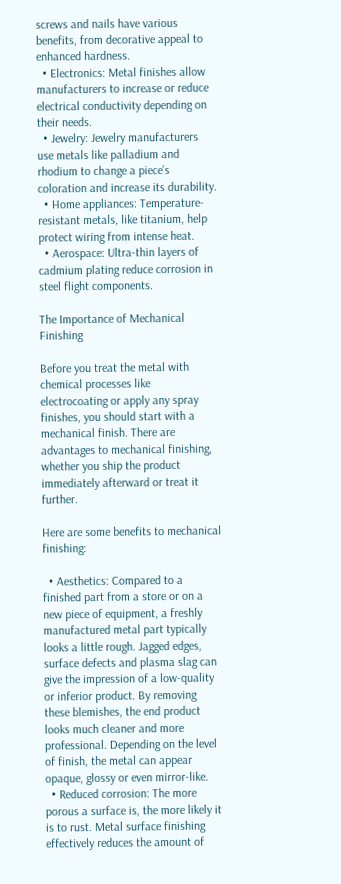screws and nails have various benefits, from decorative appeal to enhanced hardness.
  • Electronics: Metal finishes allow manufacturers to increase or reduce electrical conductivity depending on their needs.
  • Jewelry: Jewelry manufacturers use metals like palladium and rhodium to change a piece’s coloration and increase its durability.
  • Home appliances: Temperature-resistant metals, like titanium, help protect wiring from intense heat.
  • Aerospace: Ultra-thin layers of cadmium plating reduce corrosion in steel flight components.

The Importance of Mechanical Finishing

Before you treat the metal with chemical processes like electrocoating or apply any spray finishes, you should start with a mechanical finish. There are advantages to mechanical finishing, whether you ship the product immediately afterward or treat it further.

Here are some benefits to mechanical finishing:

  • Aesthetics: Compared to a finished part from a store or on a new piece of equipment, a freshly manufactured metal part typically looks a little rough. Jagged edges, surface defects and plasma slag can give the impression of a low-quality or inferior product. By removing these blemishes, the end product looks much cleaner and more professional. Depending on the level of finish, the metal can appear opaque, glossy or even mirror-like.
  • Reduced corrosion: The more porous a surface is, the more likely it is to rust. Metal surface finishing effectively reduces the amount of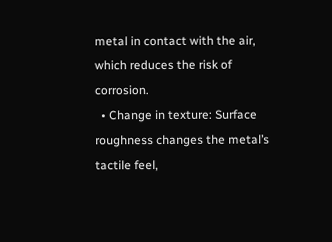metal in contact with the air, which reduces the risk of corrosion.
  • Change in texture: Surface roughness changes the metal’s tactile feel,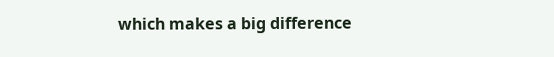which makes a big difference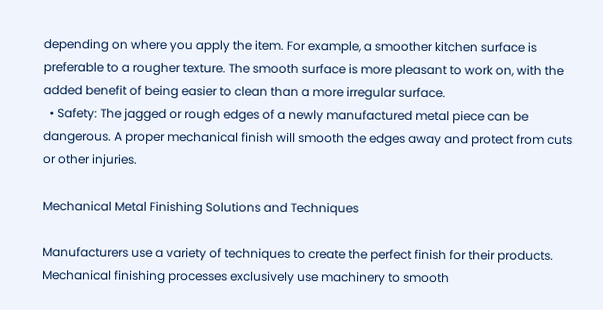depending on where you apply the item. For example, a smoother kitchen surface is preferable to a rougher texture. The smooth surface is more pleasant to work on, with the added benefit of being easier to clean than a more irregular surface.
  • Safety: The jagged or rough edges of a newly manufactured metal piece can be dangerous. A proper mechanical finish will smooth the edges away and protect from cuts or other injuries.

Mechanical Metal Finishing Solutions and Techniques

Manufacturers use a variety of techniques to create the perfect finish for their products. Mechanical finishing processes exclusively use machinery to smooth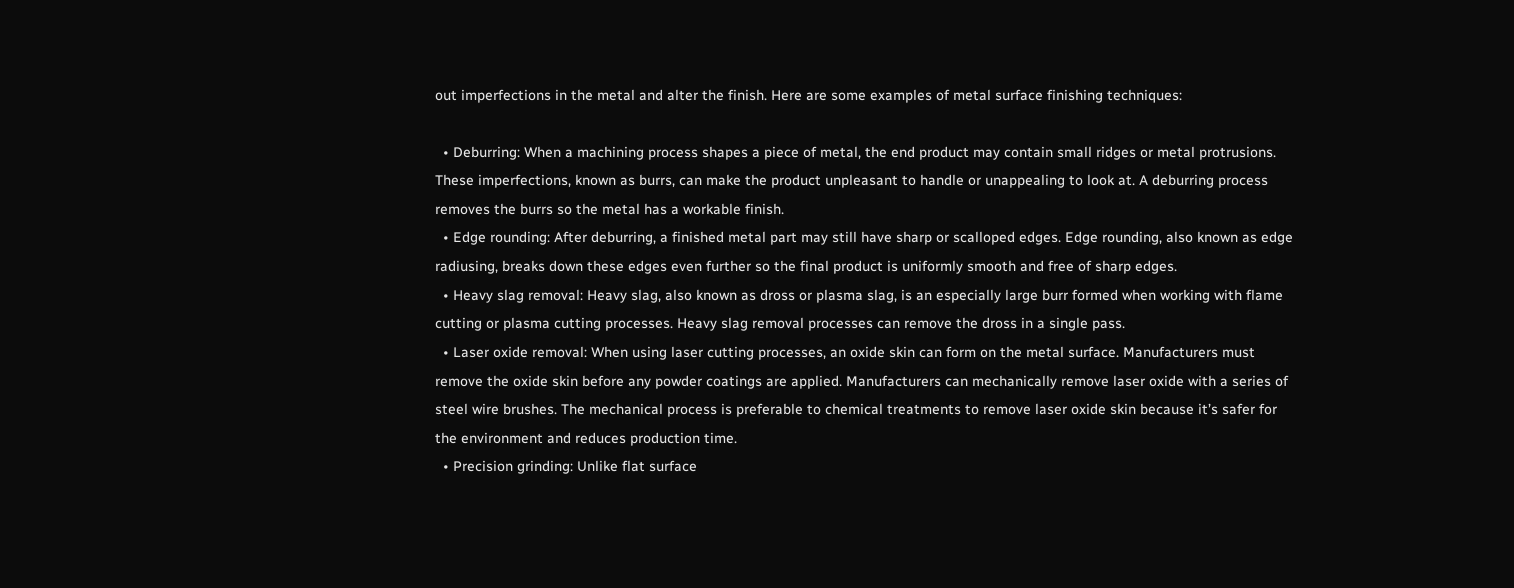out imperfections in the metal and alter the finish. Here are some examples of metal surface finishing techniques:

  • Deburring: When a machining process shapes a piece of metal, the end product may contain small ridges or metal protrusions. These imperfections, known as burrs, can make the product unpleasant to handle or unappealing to look at. A deburring process removes the burrs so the metal has a workable finish.
  • Edge rounding: After deburring, a finished metal part may still have sharp or scalloped edges. Edge rounding, also known as edge radiusing, breaks down these edges even further so the final product is uniformly smooth and free of sharp edges.
  • Heavy slag removal: Heavy slag, also known as dross or plasma slag, is an especially large burr formed when working with flame cutting or plasma cutting processes. Heavy slag removal processes can remove the dross in a single pass.
  • Laser oxide removal: When using laser cutting processes, an oxide skin can form on the metal surface. Manufacturers must remove the oxide skin before any powder coatings are applied. Manufacturers can mechanically remove laser oxide with a series of steel wire brushes. The mechanical process is preferable to chemical treatments to remove laser oxide skin because it’s safer for the environment and reduces production time.
  • Precision grinding: Unlike flat surface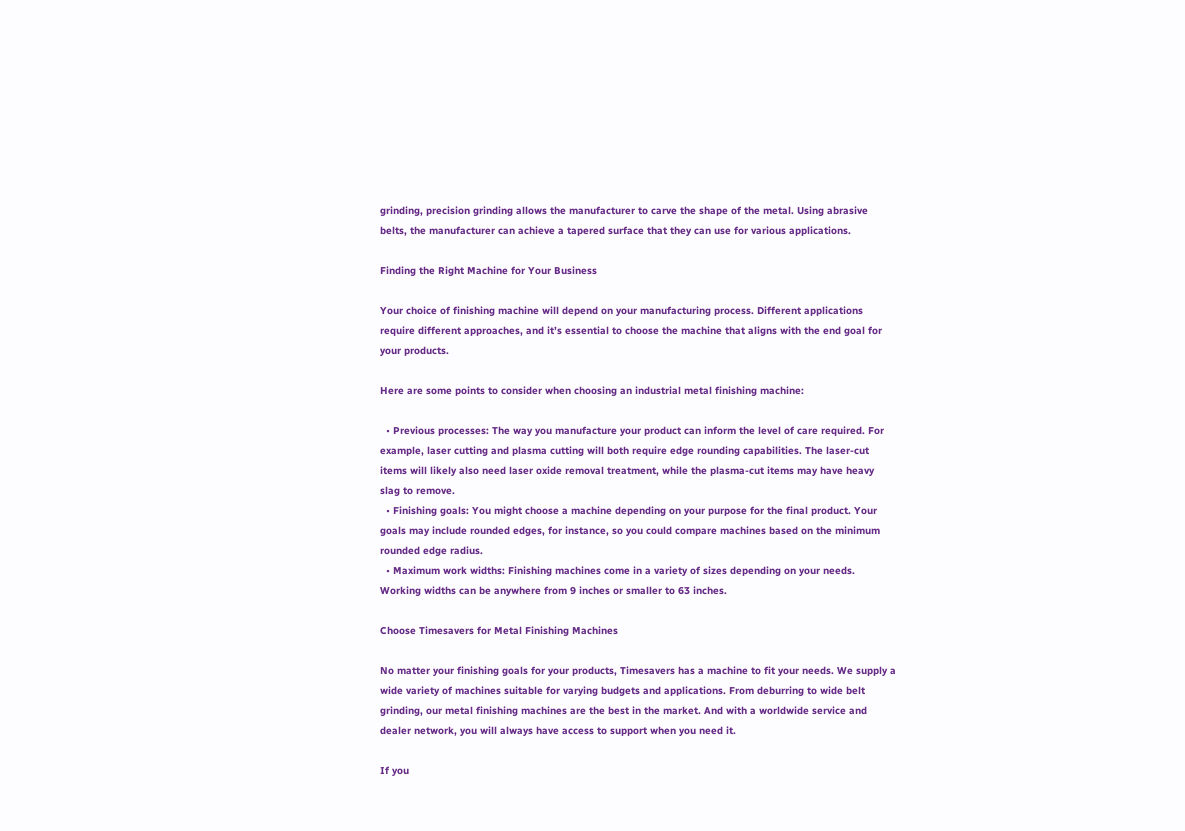grinding, precision grinding allows the manufacturer to carve the shape of the metal. Using abrasive belts, the manufacturer can achieve a tapered surface that they can use for various applications.

Finding the Right Machine for Your Business

Your choice of finishing machine will depend on your manufacturing process. Different applications require different approaches, and it’s essential to choose the machine that aligns with the end goal for your products.

Here are some points to consider when choosing an industrial metal finishing machine:

  • Previous processes: The way you manufacture your product can inform the level of care required. For example, laser cutting and plasma cutting will both require edge rounding capabilities. The laser-cut items will likely also need laser oxide removal treatment, while the plasma-cut items may have heavy slag to remove.
  • Finishing goals: You might choose a machine depending on your purpose for the final product. Your goals may include rounded edges, for instance, so you could compare machines based on the minimum rounded edge radius.
  • Maximum work widths: Finishing machines come in a variety of sizes depending on your needs. Working widths can be anywhere from 9 inches or smaller to 63 inches.

Choose Timesavers for Metal Finishing Machines

No matter your finishing goals for your products, Timesavers has a machine to fit your needs. We supply a wide variety of machines suitable for varying budgets and applications. From deburring to wide belt grinding, our metal finishing machines are the best in the market. And with a worldwide service and dealer network, you will always have access to support when you need it.

If you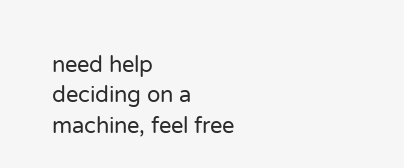need help deciding on a machine, feel free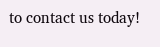to contact us today!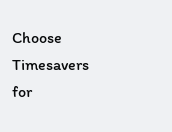Choose Timesavers for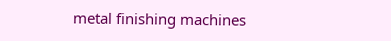metal finishing machines